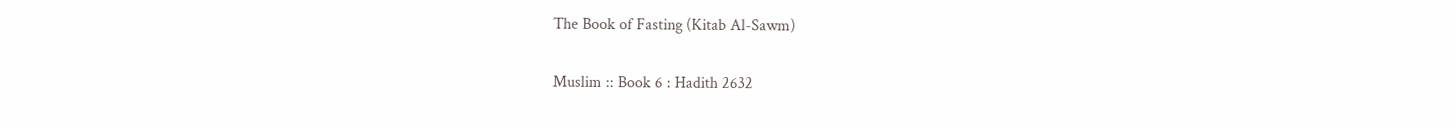The Book of Fasting (Kitab Al-Sawm)

Muslim :: Book 6 : Hadith 2632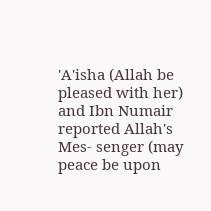'A'isha (Allah be pleased with her) and Ibn Numair reported Allah's Mes- senger (may peace be upon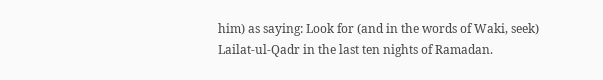him) as saying: Look for (and in the words of Waki, seek) Lailat-ul-Qadr in the last ten nights of Ramadan.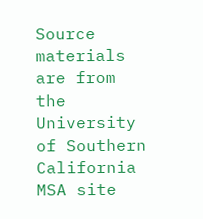Source materials are from the University of Southern California MSA site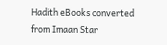Hadith eBooks converted from Imaan Star